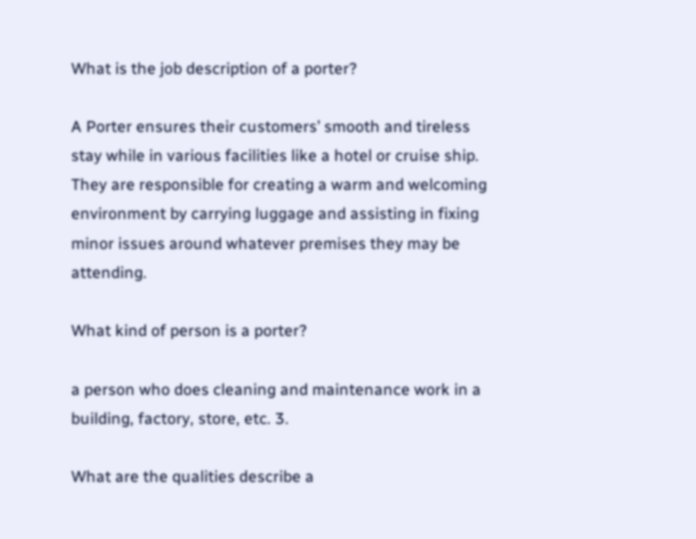What is the job description of a porter?

A Porter ensures their customers’ smooth and tireless stay while in various facilities like a hotel or cruise ship. They are responsible for creating a warm and welcoming environment by carrying luggage and assisting in fixing minor issues around whatever premises they may be attending.

What kind of person is a porter?

a person who does cleaning and maintenance work in a building, factory, store, etc. 3.

What are the qualities describe a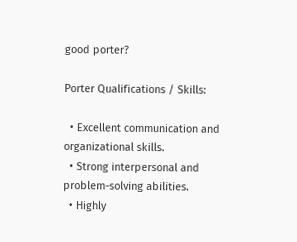good porter?

Porter Qualifications / Skills:

  • Excellent communication and organizational skills.
  • Strong interpersonal and problem-solving abilities.
  • Highly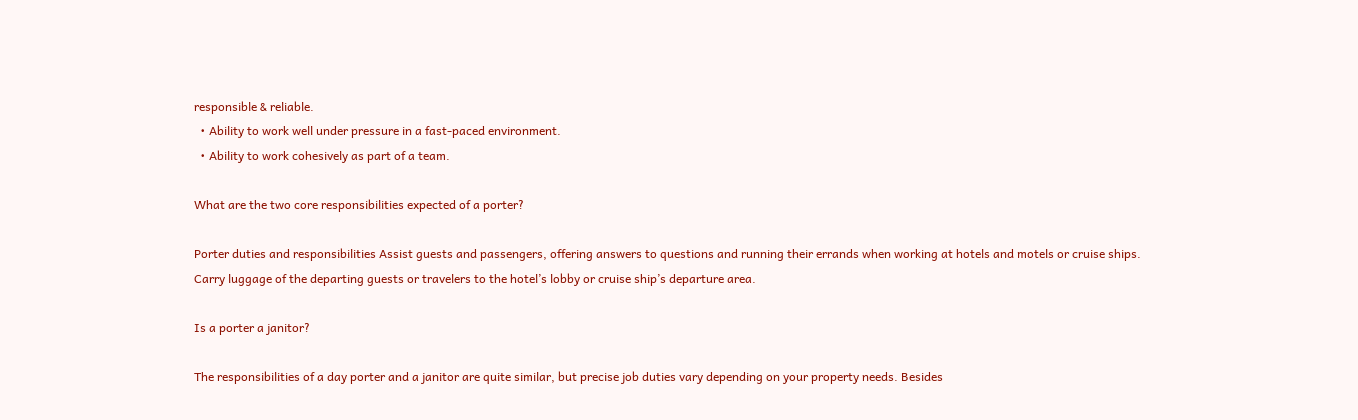responsible & reliable.
  • Ability to work well under pressure in a fast-paced environment.
  • Ability to work cohesively as part of a team.

What are the two core responsibilities expected of a porter?

Porter duties and responsibilities Assist guests and passengers, offering answers to questions and running their errands when working at hotels and motels or cruise ships. Carry luggage of the departing guests or travelers to the hotel’s lobby or cruise ship’s departure area.

Is a porter a janitor?

The responsibilities of a day porter and a janitor are quite similar, but precise job duties vary depending on your property needs. Besides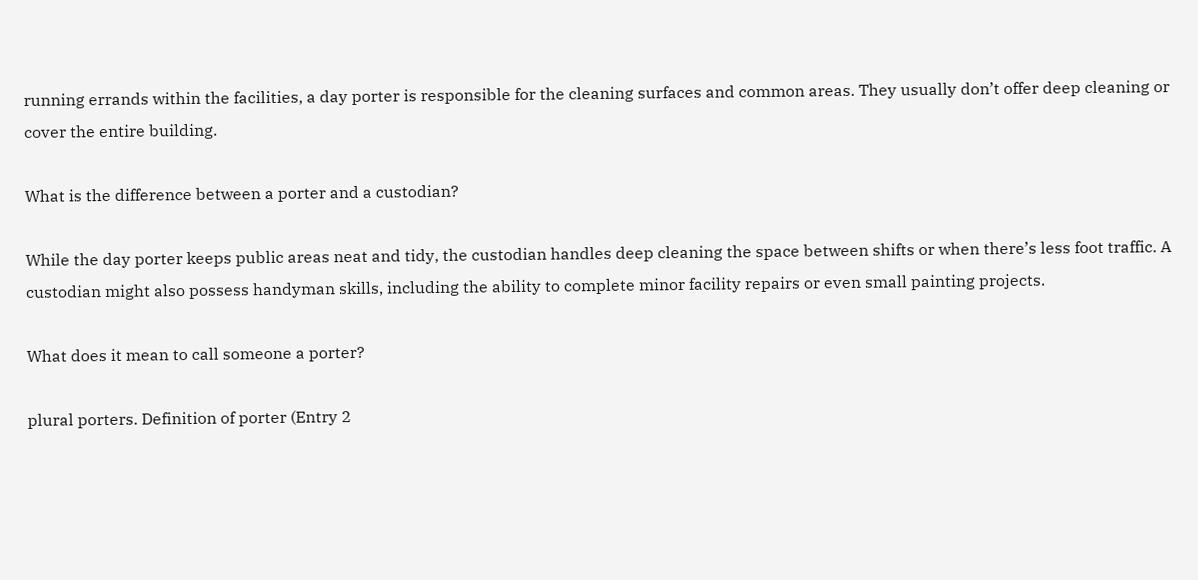running errands within the facilities, a day porter is responsible for the cleaning surfaces and common areas. They usually don’t offer deep cleaning or cover the entire building.

What is the difference between a porter and a custodian?

While the day porter keeps public areas neat and tidy, the custodian handles deep cleaning the space between shifts or when there’s less foot traffic. A custodian might also possess handyman skills, including the ability to complete minor facility repairs or even small painting projects.

What does it mean to call someone a porter?

plural porters. Definition of porter (Entry 2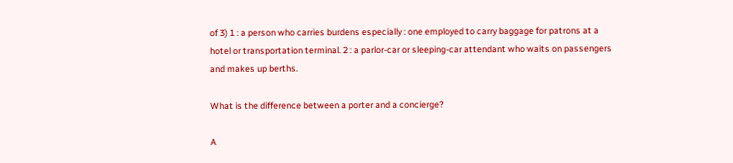of 3) 1 : a person who carries burdens especially : one employed to carry baggage for patrons at a hotel or transportation terminal. 2 : a parlor-car or sleeping-car attendant who waits on passengers and makes up berths.

What is the difference between a porter and a concierge?

A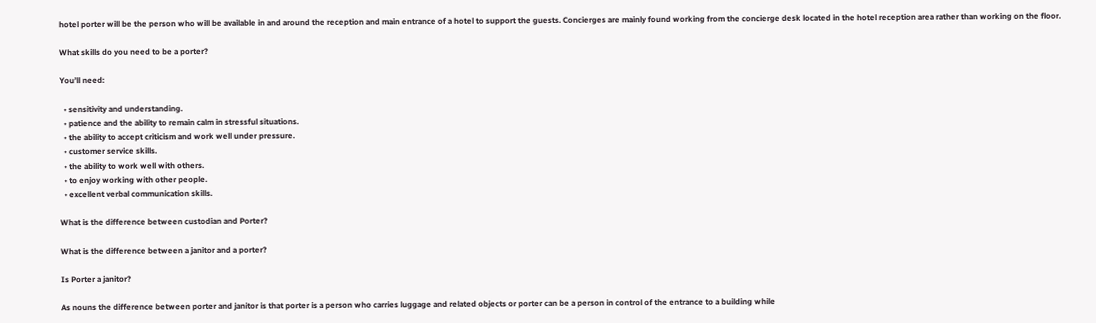hotel porter will be the person who will be available in and around the reception and main entrance of a hotel to support the guests. Concierges are mainly found working from the concierge desk located in the hotel reception area rather than working on the floor.

What skills do you need to be a porter?

You’ll need:

  • sensitivity and understanding.
  • patience and the ability to remain calm in stressful situations.
  • the ability to accept criticism and work well under pressure.
  • customer service skills.
  • the ability to work well with others.
  • to enjoy working with other people.
  • excellent verbal communication skills.

What is the difference between custodian and Porter?

What is the difference between a janitor and a porter?

Is Porter a janitor?

As nouns the difference between porter and janitor is that porter is a person who carries luggage and related objects or porter can be a person in control of the entrance to a building while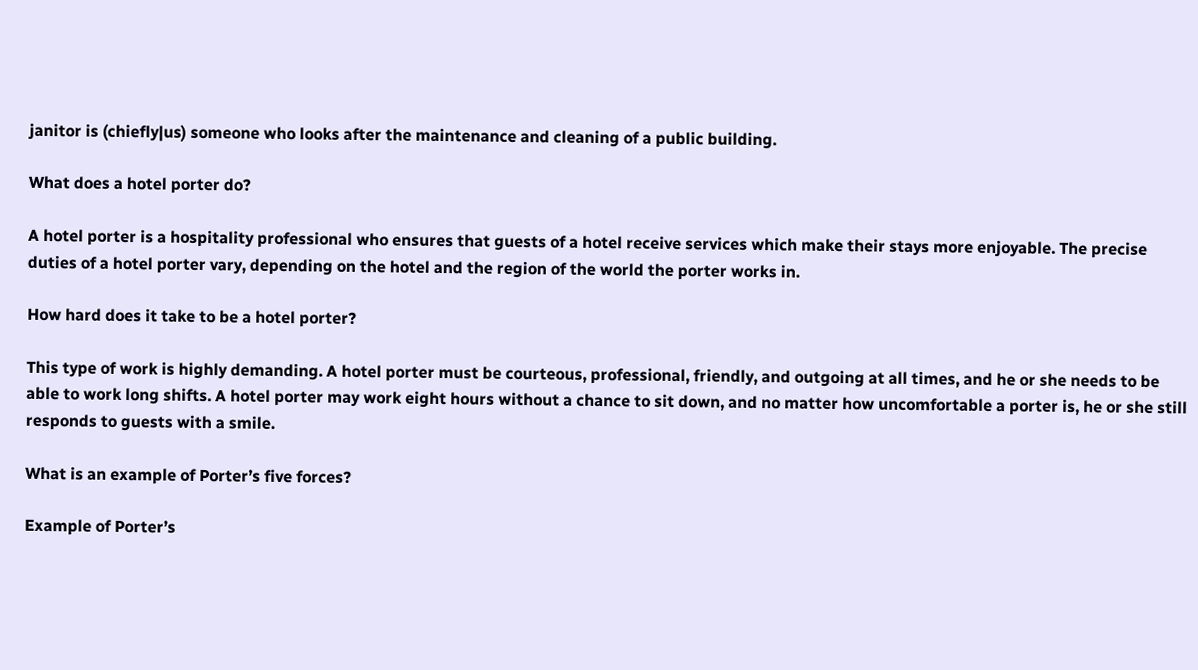janitor is (chiefly|us) someone who looks after the maintenance and cleaning of a public building.

What does a hotel porter do?

A hotel porter is a hospitality professional who ensures that guests of a hotel receive services which make their stays more enjoyable. The precise duties of a hotel porter vary, depending on the hotel and the region of the world the porter works in.

How hard does it take to be a hotel porter?

This type of work is highly demanding. A hotel porter must be courteous, professional, friendly, and outgoing at all times, and he or she needs to be able to work long shifts. A hotel porter may work eight hours without a chance to sit down, and no matter how uncomfortable a porter is, he or she still responds to guests with a smile.

What is an example of Porter’s five forces?

Example of Porter’s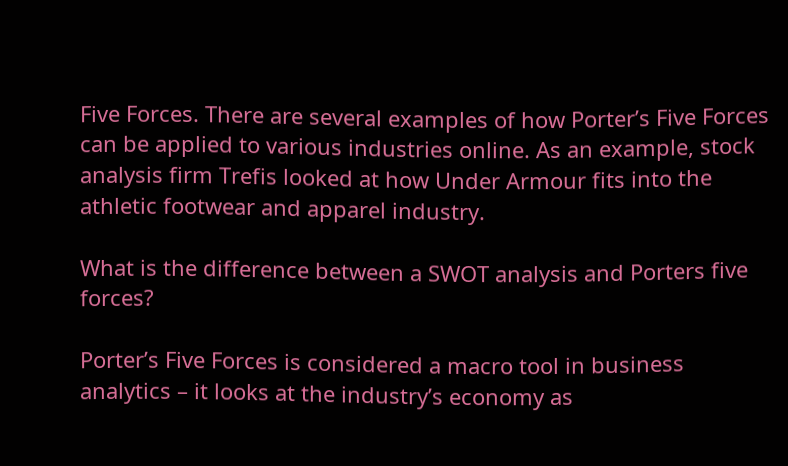Five Forces. There are several examples of how Porter’s Five Forces can be applied to various industries online. As an example, stock analysis firm Trefis looked at how Under Armour fits into the athletic footwear and apparel industry.

What is the difference between a SWOT analysis and Porters five forces?

Porter’s Five Forces is considered a macro tool in business analytics – it looks at the industry’s economy as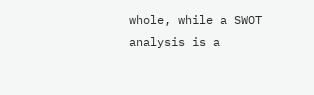whole, while a SWOT analysis is a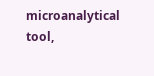microanalytical tool,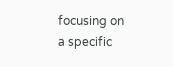focusing on a specific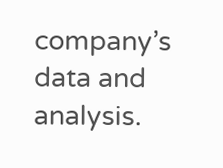company’s data and analysis.